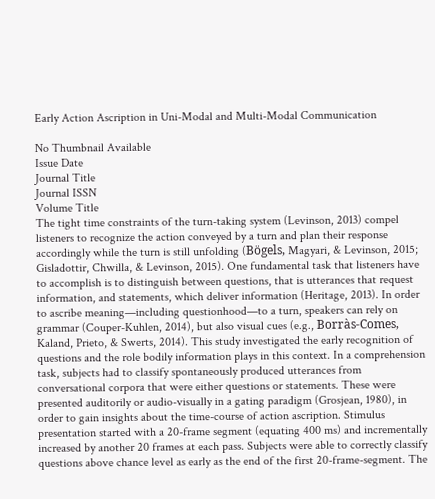Early Action Ascription in Uni-Modal and Multi-Modal Communication

No Thumbnail Available
Issue Date
Journal Title
Journal ISSN
Volume Title
The tight time constraints of the turn-taking system (Levinson, 2013) compel listeners to recognize the action conveyed by a turn and plan their response accordingly while the turn is still unfolding (Bögels, Magyari, & Levinson, 2015; Gisladottir, Chwilla, & Levinson, 2015). One fundamental task that listeners have to accomplish is to distinguish between questions, that is utterances that request information, and statements, which deliver information (Heritage, 2013). In order to ascribe meaning—including questionhood—to a turn, speakers can rely on grammar (Couper-Kuhlen, 2014), but also visual cues (e.g., Borràs-Comes, Kaland, Prieto, & Swerts, 2014). This study investigated the early recognition of questions and the role bodily information plays in this context. In a comprehension task, subjects had to classify spontaneously produced utterances from conversational corpora that were either questions or statements. These were presented auditorily or audio-visually in a gating paradigm (Grosjean, 1980), in order to gain insights about the time-course of action ascription. Stimulus presentation started with a 20-frame segment (equating 400 ms) and incrementally increased by another 20 frames at each pass. Subjects were able to correctly classify questions above chance level as early as the end of the first 20-frame-segment. The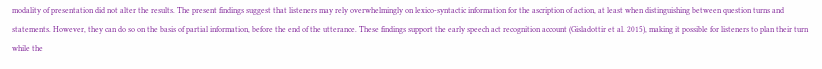modality of presentation did not alter the results. The present findings suggest that listeners may rely overwhelmingly on lexico-syntactic information for the ascription of action, at least when distinguishing between question turns and statements. However, they can do so on the basis of partial information, before the end of the utterance. These findings support the early speech act recognition account (Gisladottir et al. 2015), making it possible for listeners to plan their turn while the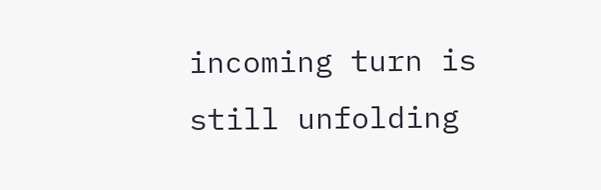incoming turn is still unfolding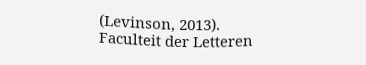(Levinson, 2013).
Faculteit der Letteren